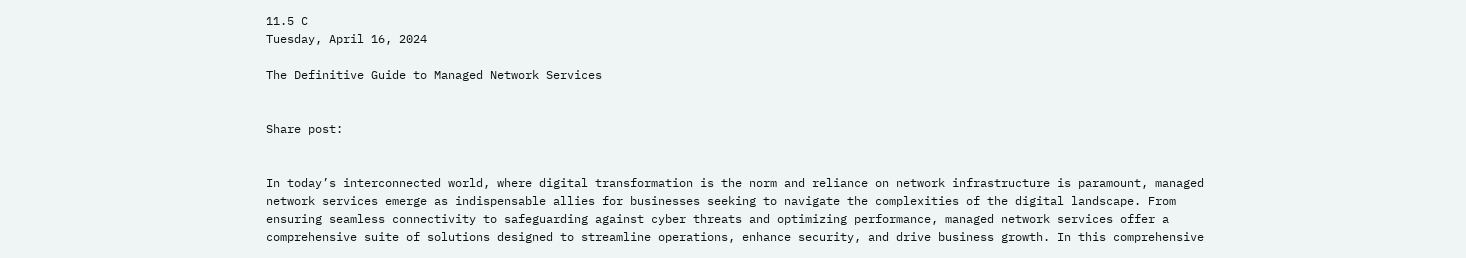11.5 C
Tuesday, April 16, 2024

The Definitive Guide to Managed Network Services


Share post:


In today’s interconnected world, where digital transformation is the norm and reliance on network infrastructure is paramount, managed network services emerge as indispensable allies for businesses seeking to navigate the complexities of the digital landscape. From ensuring seamless connectivity to safeguarding against cyber threats and optimizing performance, managed network services offer a comprehensive suite of solutions designed to streamline operations, enhance security, and drive business growth. In this comprehensive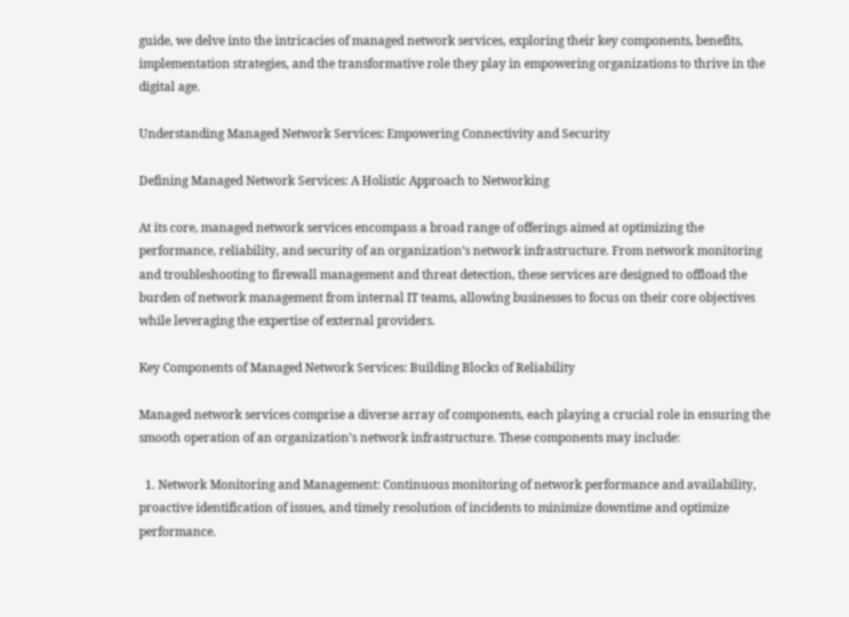guide, we delve into the intricacies of managed network services, exploring their key components, benefits, implementation strategies, and the transformative role they play in empowering organizations to thrive in the digital age.

Understanding Managed Network Services: Empowering Connectivity and Security

Defining Managed Network Services: A Holistic Approach to Networking

At its core, managed network services encompass a broad range of offerings aimed at optimizing the performance, reliability, and security of an organization’s network infrastructure. From network monitoring and troubleshooting to firewall management and threat detection, these services are designed to offload the burden of network management from internal IT teams, allowing businesses to focus on their core objectives while leveraging the expertise of external providers.

Key Components of Managed Network Services: Building Blocks of Reliability

Managed network services comprise a diverse array of components, each playing a crucial role in ensuring the smooth operation of an organization’s network infrastructure. These components may include:

  1. Network Monitoring and Management: Continuous monitoring of network performance and availability, proactive identification of issues, and timely resolution of incidents to minimize downtime and optimize performance.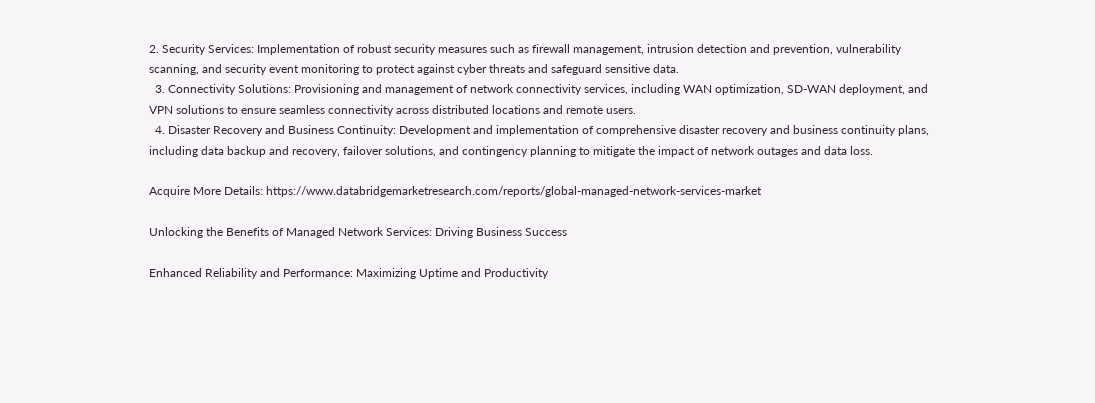2. Security Services: Implementation of robust security measures such as firewall management, intrusion detection and prevention, vulnerability scanning, and security event monitoring to protect against cyber threats and safeguard sensitive data.
  3. Connectivity Solutions: Provisioning and management of network connectivity services, including WAN optimization, SD-WAN deployment, and VPN solutions to ensure seamless connectivity across distributed locations and remote users.
  4. Disaster Recovery and Business Continuity: Development and implementation of comprehensive disaster recovery and business continuity plans, including data backup and recovery, failover solutions, and contingency planning to mitigate the impact of network outages and data loss.

Acquire More Details: https://www.databridgemarketresearch.com/reports/global-managed-network-services-market

Unlocking the Benefits of Managed Network Services: Driving Business Success

Enhanced Reliability and Performance: Maximizing Uptime and Productivity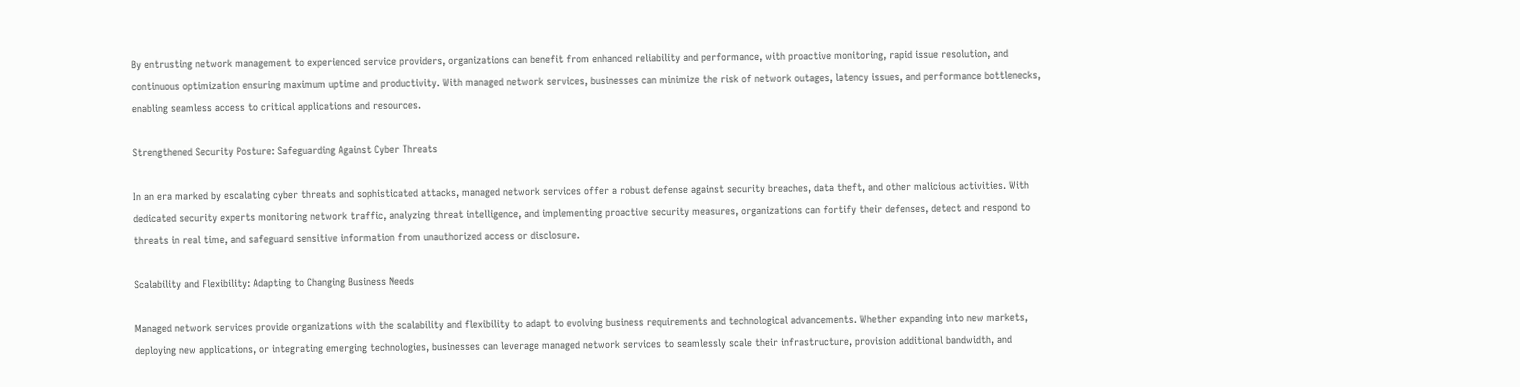By entrusting network management to experienced service providers, organizations can benefit from enhanced reliability and performance, with proactive monitoring, rapid issue resolution, and continuous optimization ensuring maximum uptime and productivity. With managed network services, businesses can minimize the risk of network outages, latency issues, and performance bottlenecks, enabling seamless access to critical applications and resources.

Strengthened Security Posture: Safeguarding Against Cyber Threats

In an era marked by escalating cyber threats and sophisticated attacks, managed network services offer a robust defense against security breaches, data theft, and other malicious activities. With dedicated security experts monitoring network traffic, analyzing threat intelligence, and implementing proactive security measures, organizations can fortify their defenses, detect and respond to threats in real time, and safeguard sensitive information from unauthorized access or disclosure.

Scalability and Flexibility: Adapting to Changing Business Needs

Managed network services provide organizations with the scalability and flexibility to adapt to evolving business requirements and technological advancements. Whether expanding into new markets, deploying new applications, or integrating emerging technologies, businesses can leverage managed network services to seamlessly scale their infrastructure, provision additional bandwidth, and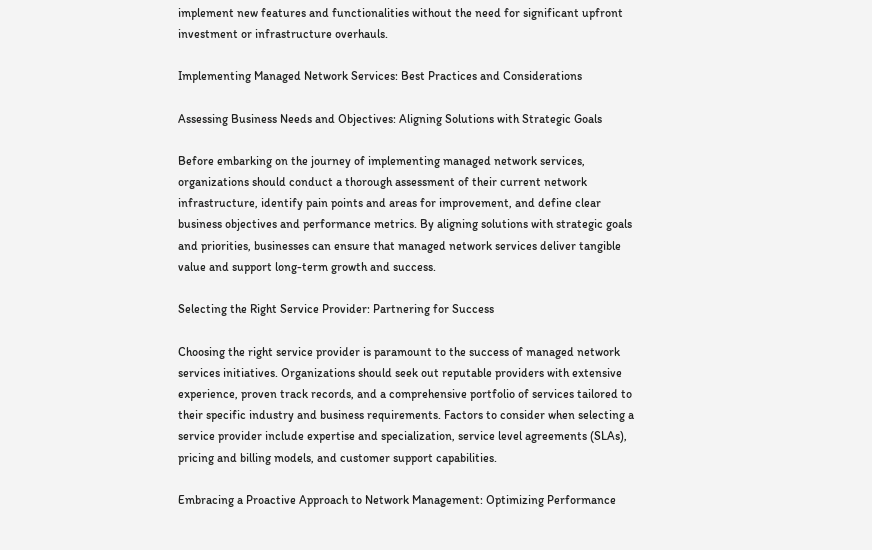implement new features and functionalities without the need for significant upfront investment or infrastructure overhauls.

Implementing Managed Network Services: Best Practices and Considerations

Assessing Business Needs and Objectives: Aligning Solutions with Strategic Goals

Before embarking on the journey of implementing managed network services, organizations should conduct a thorough assessment of their current network infrastructure, identify pain points and areas for improvement, and define clear business objectives and performance metrics. By aligning solutions with strategic goals and priorities, businesses can ensure that managed network services deliver tangible value and support long-term growth and success.

Selecting the Right Service Provider: Partnering for Success

Choosing the right service provider is paramount to the success of managed network services initiatives. Organizations should seek out reputable providers with extensive experience, proven track records, and a comprehensive portfolio of services tailored to their specific industry and business requirements. Factors to consider when selecting a service provider include expertise and specialization, service level agreements (SLAs), pricing and billing models, and customer support capabilities.

Embracing a Proactive Approach to Network Management: Optimizing Performance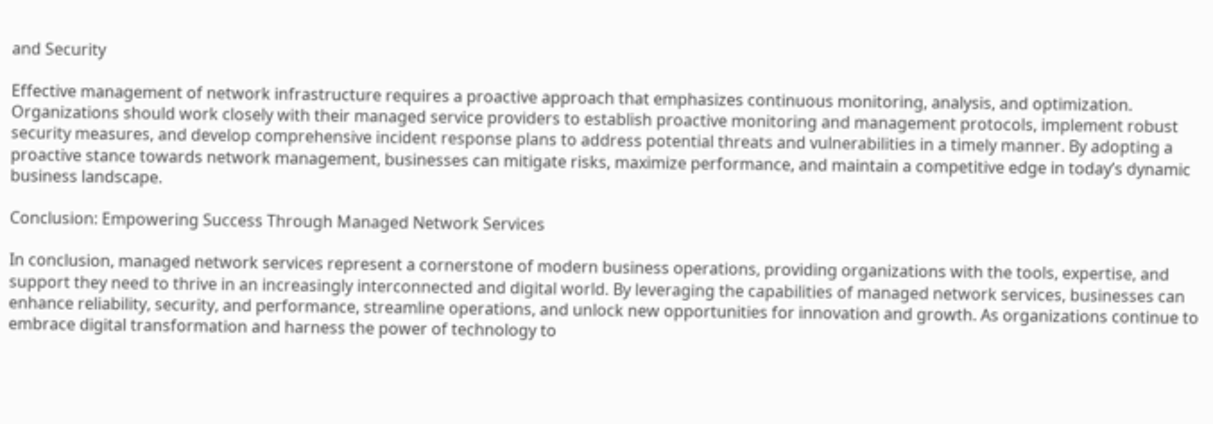and Security

Effective management of network infrastructure requires a proactive approach that emphasizes continuous monitoring, analysis, and optimization. Organizations should work closely with their managed service providers to establish proactive monitoring and management protocols, implement robust security measures, and develop comprehensive incident response plans to address potential threats and vulnerabilities in a timely manner. By adopting a proactive stance towards network management, businesses can mitigate risks, maximize performance, and maintain a competitive edge in today’s dynamic business landscape.

Conclusion: Empowering Success Through Managed Network Services

In conclusion, managed network services represent a cornerstone of modern business operations, providing organizations with the tools, expertise, and support they need to thrive in an increasingly interconnected and digital world. By leveraging the capabilities of managed network services, businesses can enhance reliability, security, and performance, streamline operations, and unlock new opportunities for innovation and growth. As organizations continue to embrace digital transformation and harness the power of technology to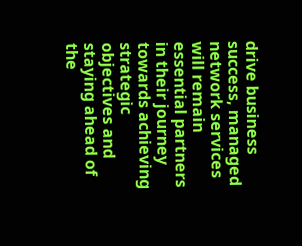drive business success, managed network services will remain essential partners in their journey towards achieving strategic objectives and staying ahead of the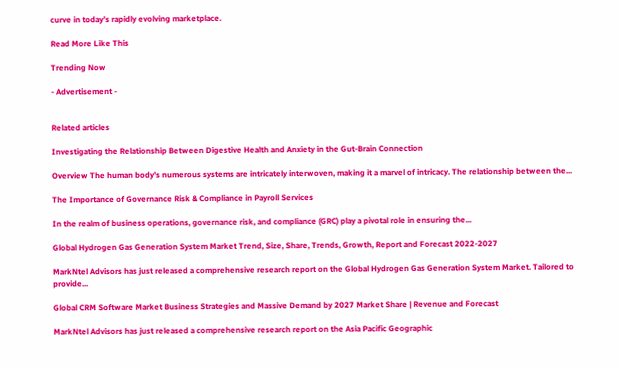curve in today’s rapidly evolving marketplace.

Read More Like This

Trending Now

- Advertisement -


Related articles

Investigating the Relationship Between Digestive Health and Anxiety in the Gut-Brain Connection

Overview The human body's numerous systems are intricately interwoven, making it a marvel of intricacy. The relationship between the...

The Importance of Governance Risk & Compliance in Payroll Services

In the realm of business operations, governance risk, and compliance (GRC) play a pivotal role in ensuring the...

Global Hydrogen Gas Generation System Market Trend, Size, Share, Trends, Growth, Report and Forecast 2022-2027

MarkNtel Advisors has just released a comprehensive research report on the Global Hydrogen Gas Generation System Market. Tailored to provide...

Global CRM Software Market Business Strategies and Massive Demand by 2027 Market Share | Revenue and Forecast

MarkNtel Advisors has just released a comprehensive research report on the Asia Pacific Geographic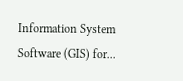Information System Software (GIS) for...